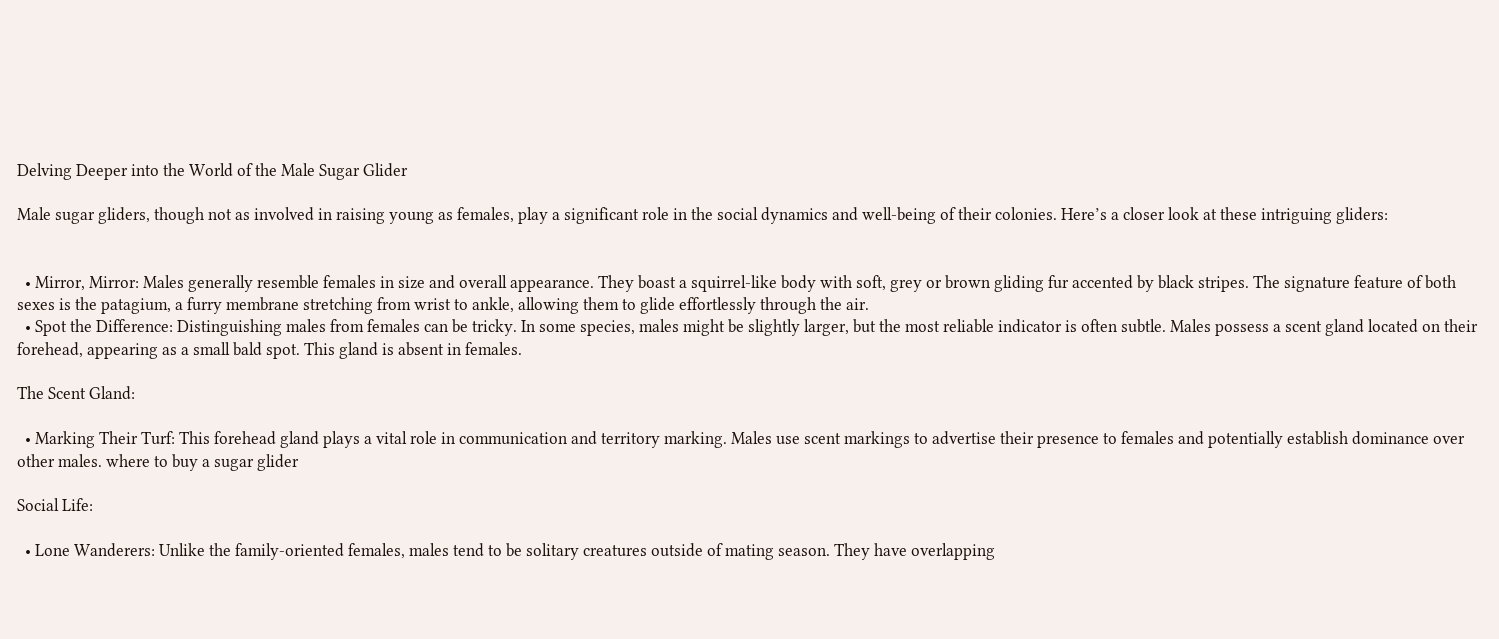Delving Deeper into the World of the Male Sugar Glider

Male sugar gliders, though not as involved in raising young as females, play a significant role in the social dynamics and well-being of their colonies. Here’s a closer look at these intriguing gliders:


  • Mirror, Mirror: Males generally resemble females in size and overall appearance. They boast a squirrel-like body with soft, grey or brown gliding fur accented by black stripes. The signature feature of both sexes is the patagium, a furry membrane stretching from wrist to ankle, allowing them to glide effortlessly through the air.
  • Spot the Difference: Distinguishing males from females can be tricky. In some species, males might be slightly larger, but the most reliable indicator is often subtle. Males possess a scent gland located on their forehead, appearing as a small bald spot. This gland is absent in females.

The Scent Gland:

  • Marking Their Turf: This forehead gland plays a vital role in communication and territory marking. Males use scent markings to advertise their presence to females and potentially establish dominance over other males. where to buy a sugar glider

Social Life:

  • Lone Wanderers: Unlike the family-oriented females, males tend to be solitary creatures outside of mating season. They have overlapping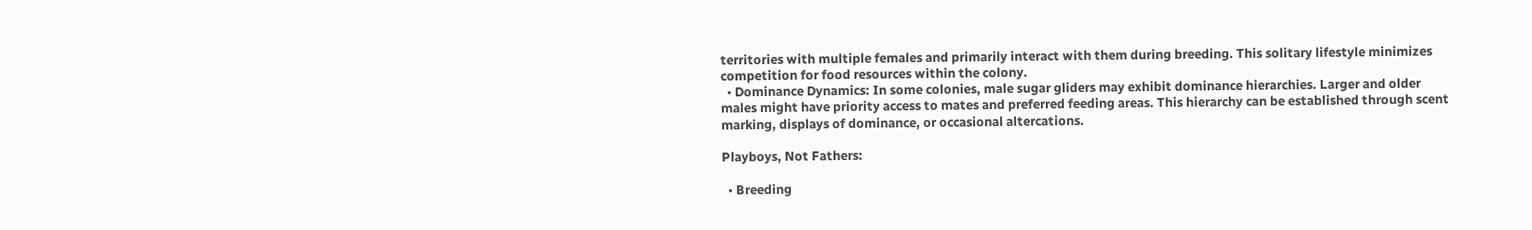territories with multiple females and primarily interact with them during breeding. This solitary lifestyle minimizes competition for food resources within the colony.
  • Dominance Dynamics: In some colonies, male sugar gliders may exhibit dominance hierarchies. Larger and older males might have priority access to mates and preferred feeding areas. This hierarchy can be established through scent marking, displays of dominance, or occasional altercations.

Playboys, Not Fathers:

  • Breeding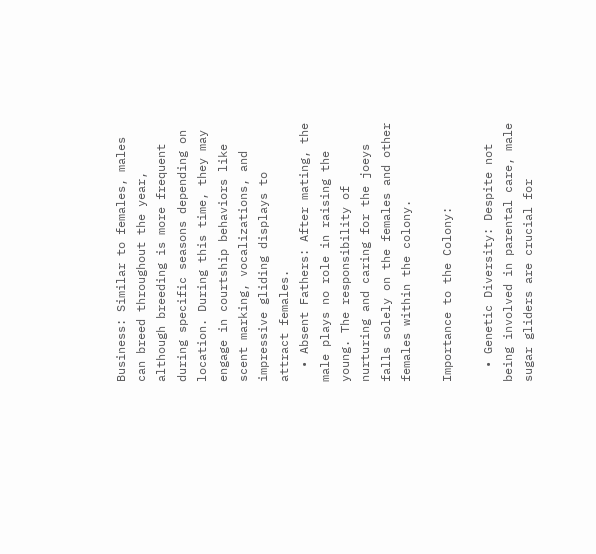Business: Similar to females, males can breed throughout the year, although breeding is more frequent during specific seasons depending on location. During this time, they may engage in courtship behaviors like scent marking, vocalizations, and impressive gliding displays to attract females.
  • Absent Fathers: After mating, the male plays no role in raising the young. The responsibility of nurturing and caring for the joeys falls solely on the females and other females within the colony.

Importance to the Colony:

  • Genetic Diversity: Despite not being involved in parental care, male sugar gliders are crucial for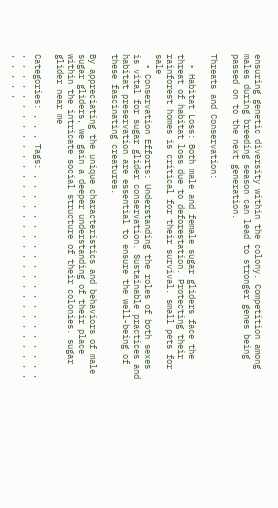ensuring genetic diversity within the colony. Competition among males during breeding season can lead to stronger genes being passed on to the next generation.

Threats and Conservation:

  • Habitat Loss: Both male and female sugar gliders face the threat of habitat loss due to deforestation. Protecting their rainforest homes is critical for their survival. small pets for sale
  • Conservation Efforts: Understanding the roles of both sexes is vital for sugar glider conservation. Sustainable practices and habitat preservation are essential to ensure the well-being of these fascinating creatures.

By appreciating the unique characteristics and behaviors of male sugar gliders, we gain a deeper understanding of their place within the intricate social structure of their colonies. sugar glider near me

Categories: , , , Tags: , , , , , , , , , , , , , , , , , , , , , , , , , , , , , , , , , , , , , , , , , , , , , , , , , , , , , , , , , , ,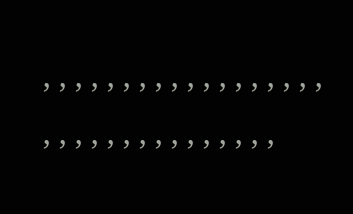, , , , , , , , , , , , , , , , , , , , , , , , , , , , , , , , ,